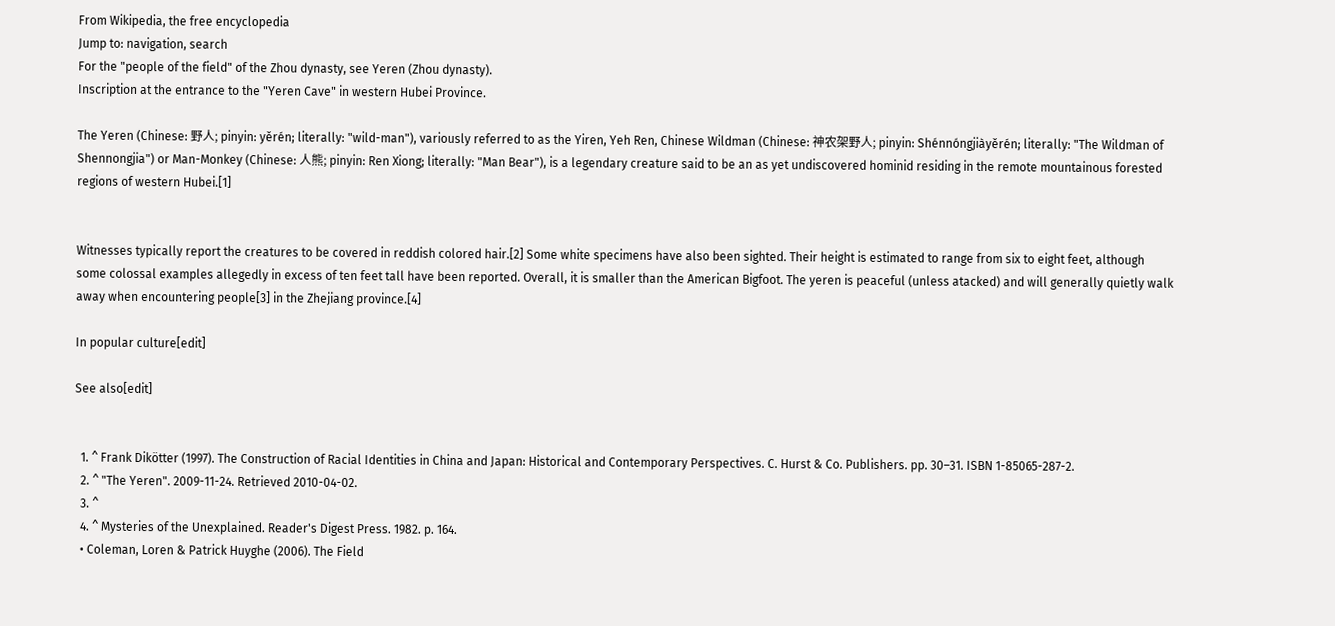From Wikipedia, the free encyclopedia
Jump to: navigation, search
For the "people of the field" of the Zhou dynasty, see Yeren (Zhou dynasty).
Inscription at the entrance to the "Yeren Cave" in western Hubei Province.

The Yeren (Chinese: 野人; pinyin: yěrén; literally: "wild-man"), variously referred to as the Yiren, Yeh Ren, Chinese Wildman (Chinese: 神农架野人; pinyin: Shénnóngjiàyěrén; literally: "The Wildman of Shennongjia") or Man-Monkey (Chinese: 人熊; pinyin: Ren Xiong; literally: "Man Bear"), is a legendary creature said to be an as yet undiscovered hominid residing in the remote mountainous forested regions of western Hubei.[1]


Witnesses typically report the creatures to be covered in reddish colored hair.[2] Some white specimens have also been sighted. Their height is estimated to range from six to eight feet, although some colossal examples allegedly in excess of ten feet tall have been reported. Overall, it is smaller than the American Bigfoot. The yeren is peaceful (unless atacked) and will generally quietly walk away when encountering people[3] in the Zhejiang province.[4]

In popular culture[edit]

See also[edit]


  1. ^ Frank Dikötter (1997). The Construction of Racial Identities in China and Japan: Historical and Contemporary Perspectives. C. Hurst & Co. Publishers. pp. 30–31. ISBN 1-85065-287-2.
  2. ^ "The Yeren". 2009-11-24. Retrieved 2010-04-02.
  3. ^
  4. ^ Mysteries of the Unexplained. Reader's Digest Press. 1982. p. 164.
  • Coleman, Loren & Patrick Huyghe (2006). The Field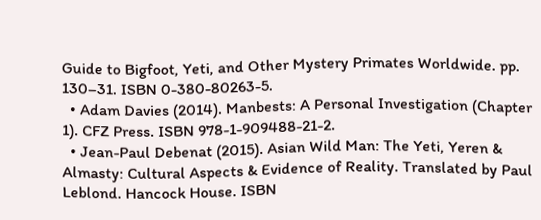Guide to Bigfoot, Yeti, and Other Mystery Primates Worldwide. pp. 130–31. ISBN 0-380-80263-5.
  • Adam Davies (2014). Manbests: A Personal Investigation (Chapter 1). CFZ Press. ISBN 978-1-909488-21-2.
  • Jean-Paul Debenat (2015). Asian Wild Man: The Yeti, Yeren & Almasty: Cultural Aspects & Evidence of Reality. Translated by Paul Leblond. Hancock House. ISBN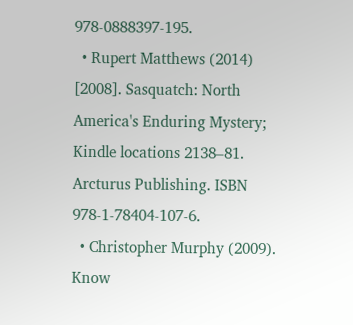978-0888397-195.
  • Rupert Matthews (2014) [2008]. Sasquatch: North America's Enduring Mystery; Kindle locations 2138–81. Arcturus Publishing. ISBN 978-1-78404-107-6.
  • Christopher Murphy (2009). Know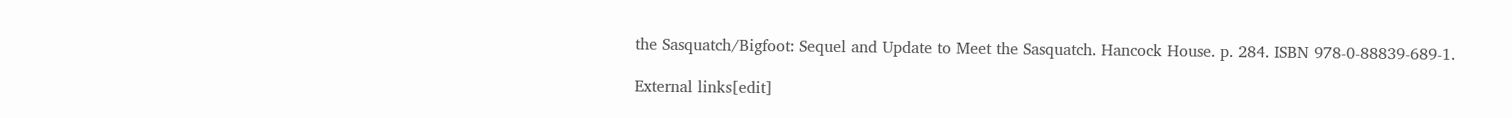the Sasquatch/Bigfoot: Sequel and Update to Meet the Sasquatch. Hancock House. p. 284. ISBN 978-0-88839-689-1.

External links[edit]